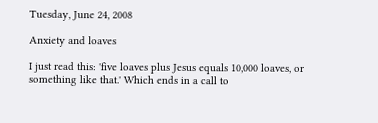Tuesday, June 24, 2008

Anxiety and loaves

I just read this: 'five loaves plus Jesus equals 10,000 loaves, or something like that.' Which ends in a call to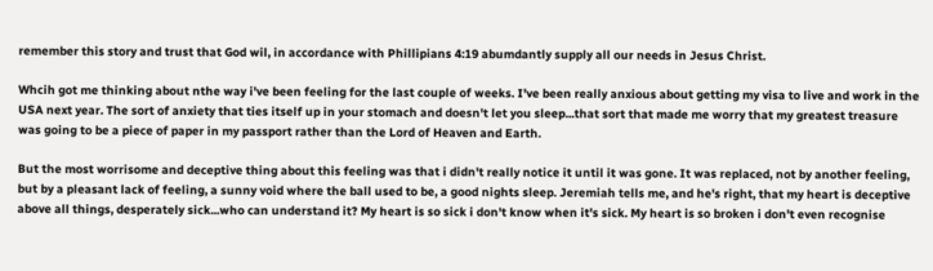remember this story and trust that God wil, in accordance with Phillipians 4:19 abumdantly supply all our needs in Jesus Christ.

Whcih got me thinking about nthe way i've been feeling for the last couple of weeks. I've been really anxious about getting my visa to live and work in the USA next year. The sort of anxiety that ties itself up in your stomach and doesn't let you sleep...that sort that made me worry that my greatest treasure was going to be a piece of paper in my passport rather than the Lord of Heaven and Earth.

But the most worrisome and deceptive thing about this feeling was that i didn't really notice it until it was gone. It was replaced, not by another feeling, but by a pleasant lack of feeling, a sunny void where the ball used to be, a good nights sleep. Jeremiah tells me, and he's right, that my heart is deceptive above all things, desperately sick...who can understand it? My heart is so sick i don't know when it's sick. My heart is so broken i don't even recognise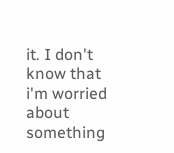it. I don't know that i'm worried about something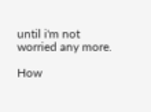until i'm not worried any more.

How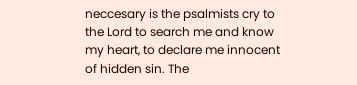neccesary is the psalmists cry to the Lord to search me and know my heart, to declare me innocent of hidden sin. The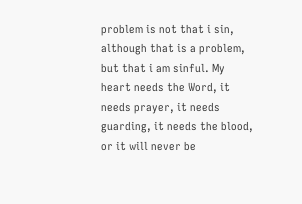problem is not that i sin, although that is a problem, but that i am sinful. My heart needs the Word, it needs prayer, it needs guarding, it needs the blood, or it will never be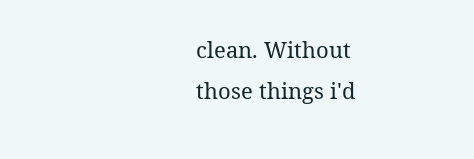clean. Without those things i'd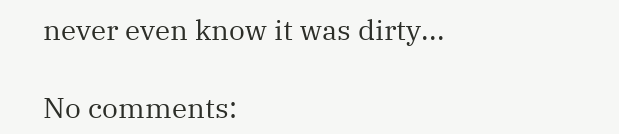never even know it was dirty...

No comments: